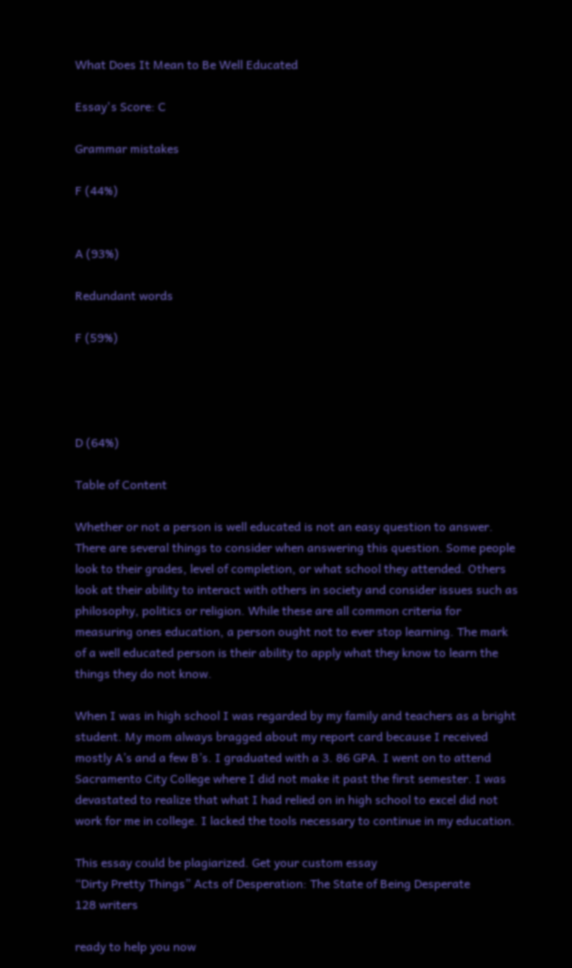What Does It Mean to Be Well Educated

Essay's Score: C

Grammar mistakes

F (44%)


A (93%)

Redundant words

F (59%)




D (64%)

Table of Content

Whether or not a person is well educated is not an easy question to answer. There are several things to consider when answering this question. Some people look to their grades, level of completion, or what school they attended. Others look at their ability to interact with others in society and consider issues such as philosophy, politics or religion. While these are all common criteria for measuring ones education, a person ought not to ever stop learning. The mark of a well educated person is their ability to apply what they know to learn the things they do not know.

When I was in high school I was regarded by my family and teachers as a bright student. My mom always bragged about my report card because I received mostly A’s and a few B’s. I graduated with a 3. 86 GPA. I went on to attend Sacramento City College where I did not make it past the first semester. I was devastated to realize that what I had relied on in high school to excel did not work for me in college. I lacked the tools necessary to continue in my education.

This essay could be plagiarized. Get your custom essay
“Dirty Pretty Things” Acts of Desperation: The State of Being Desperate
128 writers

ready to help you now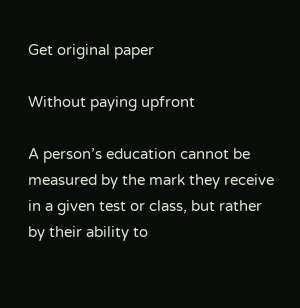Get original paper

Without paying upfront

A person’s education cannot be measured by the mark they receive in a given test or class, but rather by their ability to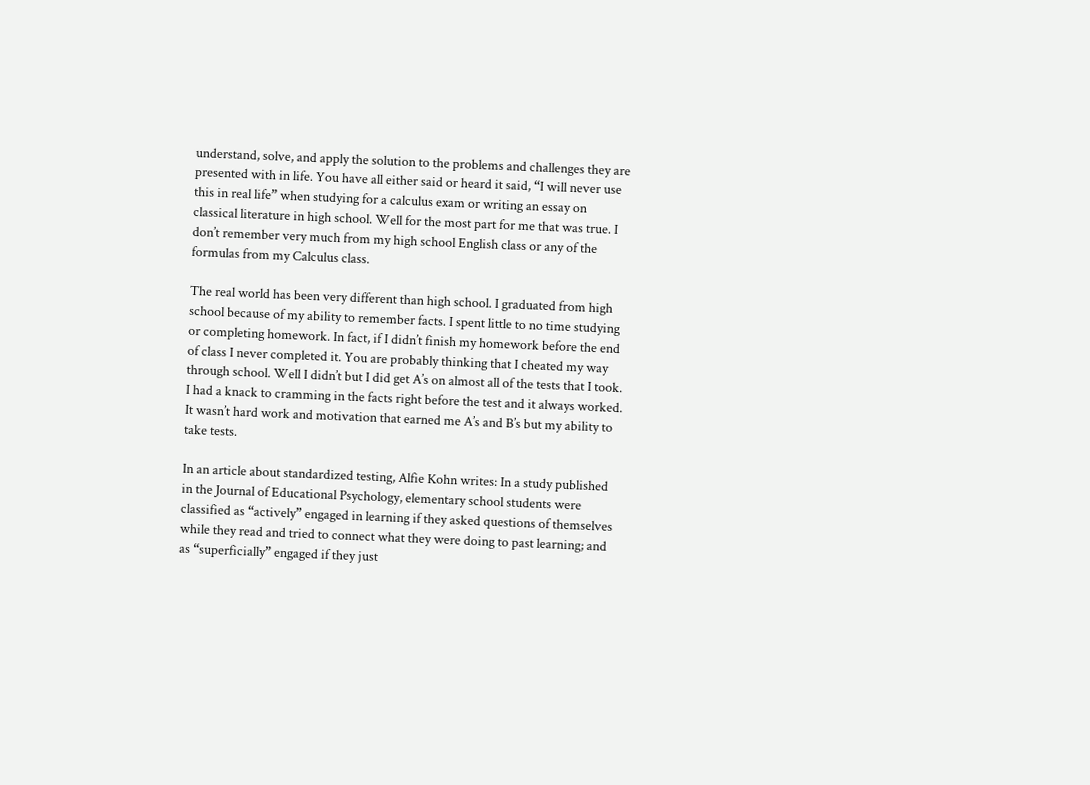understand, solve, and apply the solution to the problems and challenges they are presented with in life. You have all either said or heard it said, “I will never use this in real life” when studying for a calculus exam or writing an essay on classical literature in high school. Well for the most part for me that was true. I don’t remember very much from my high school English class or any of the formulas from my Calculus class.

The real world has been very different than high school. I graduated from high school because of my ability to remember facts. I spent little to no time studying or completing homework. In fact, if I didn’t finish my homework before the end of class I never completed it. You are probably thinking that I cheated my way through school. Well I didn’t but I did get A’s on almost all of the tests that I took. I had a knack to cramming in the facts right before the test and it always worked. It wasn’t hard work and motivation that earned me A’s and B’s but my ability to take tests.

In an article about standardized testing, Alfie Kohn writes: In a study published in the Journal of Educational Psychology, elementary school students were classified as “actively” engaged in learning if they asked questions of themselves while they read and tried to connect what they were doing to past learning; and as “superficially” engaged if they just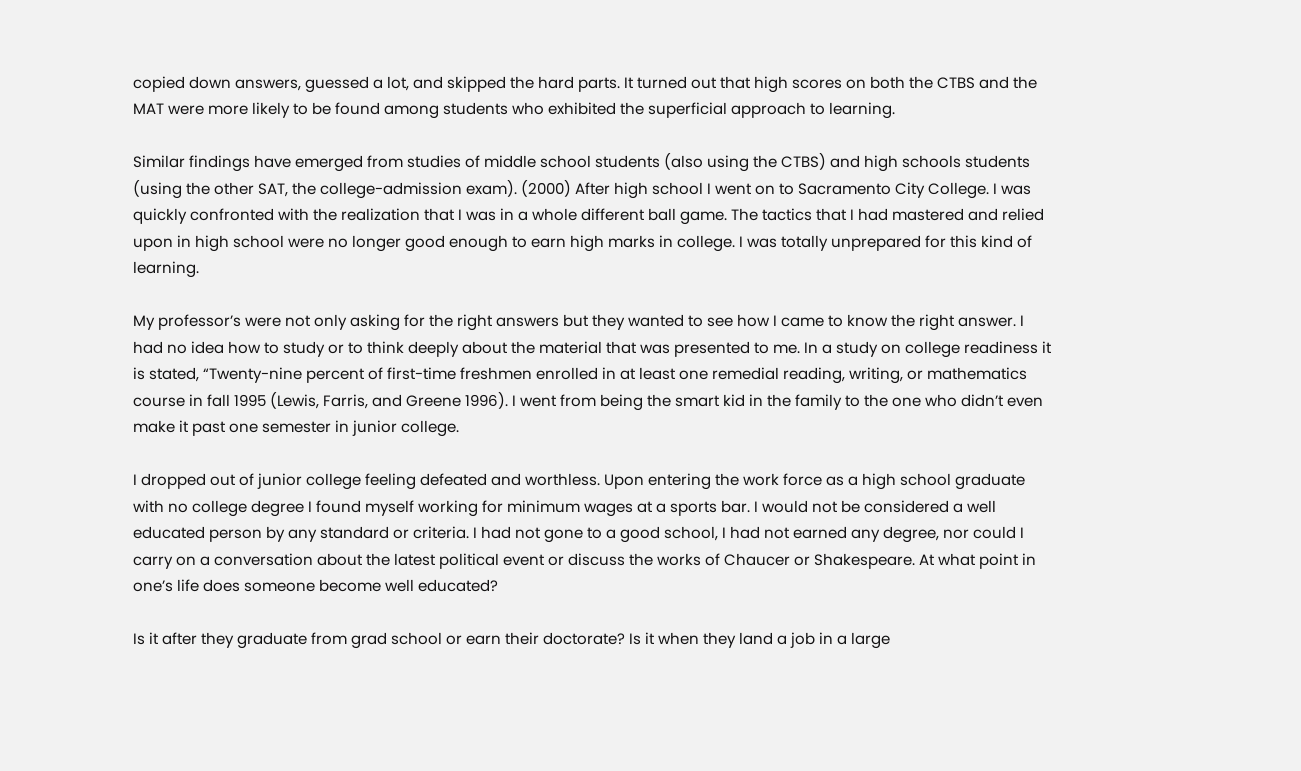copied down answers, guessed a lot, and skipped the hard parts. It turned out that high scores on both the CTBS and the MAT were more likely to be found among students who exhibited the superficial approach to learning.

Similar findings have emerged from studies of middle school students (also using the CTBS) and high schools students (using the other SAT, the college-admission exam). (2000) After high school I went on to Sacramento City College. I was quickly confronted with the realization that I was in a whole different ball game. The tactics that I had mastered and relied upon in high school were no longer good enough to earn high marks in college. I was totally unprepared for this kind of learning.

My professor’s were not only asking for the right answers but they wanted to see how I came to know the right answer. I had no idea how to study or to think deeply about the material that was presented to me. In a study on college readiness it is stated, “Twenty-nine percent of first-time freshmen enrolled in at least one remedial reading, writing, or mathematics course in fall 1995 (Lewis, Farris, and Greene 1996). I went from being the smart kid in the family to the one who didn’t even make it past one semester in junior college.

I dropped out of junior college feeling defeated and worthless. Upon entering the work force as a high school graduate with no college degree I found myself working for minimum wages at a sports bar. I would not be considered a well educated person by any standard or criteria. I had not gone to a good school, I had not earned any degree, nor could I carry on a conversation about the latest political event or discuss the works of Chaucer or Shakespeare. At what point in one’s life does someone become well educated?

Is it after they graduate from grad school or earn their doctorate? Is it when they land a job in a large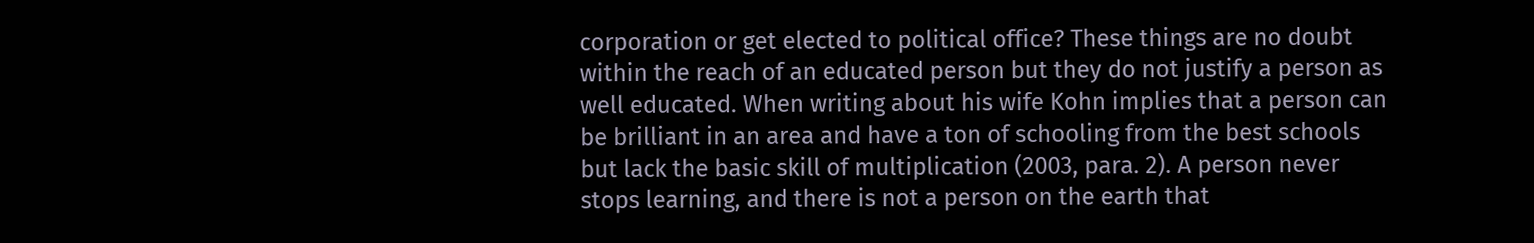corporation or get elected to political office? These things are no doubt within the reach of an educated person but they do not justify a person as well educated. When writing about his wife Kohn implies that a person can be brilliant in an area and have a ton of schooling from the best schools but lack the basic skill of multiplication (2003, para. 2). A person never stops learning, and there is not a person on the earth that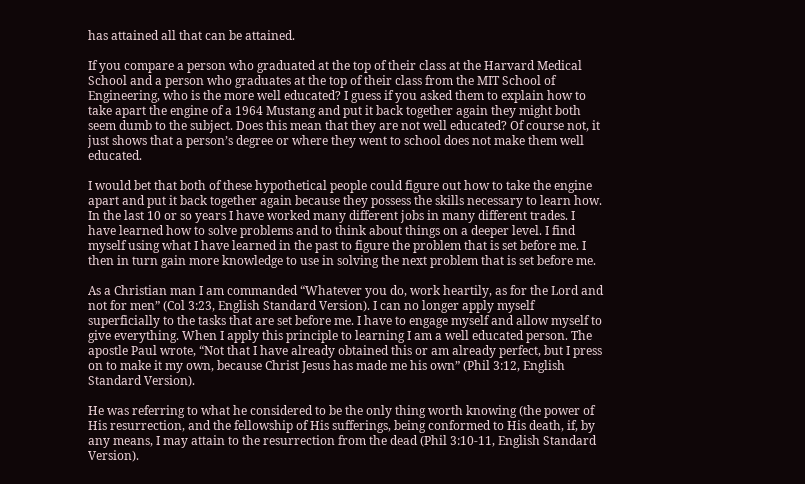has attained all that can be attained.

If you compare a person who graduated at the top of their class at the Harvard Medical School and a person who graduates at the top of their class from the MIT School of Engineering, who is the more well educated? I guess if you asked them to explain how to take apart the engine of a 1964 Mustang and put it back together again they might both seem dumb to the subject. Does this mean that they are not well educated? Of course not, it just shows that a person’s degree or where they went to school does not make them well educated.

I would bet that both of these hypothetical people could figure out how to take the engine apart and put it back together again because they possess the skills necessary to learn how. In the last 10 or so years I have worked many different jobs in many different trades. I have learned how to solve problems and to think about things on a deeper level. I find myself using what I have learned in the past to figure the problem that is set before me. I then in turn gain more knowledge to use in solving the next problem that is set before me.

As a Christian man I am commanded “Whatever you do, work heartily, as for the Lord and not for men” (Col 3:23, English Standard Version). I can no longer apply myself superficially to the tasks that are set before me. I have to engage myself and allow myself to give everything. When I apply this principle to learning I am a well educated person. The apostle Paul wrote, “Not that I have already obtained this or am already perfect, but I press on to make it my own, because Christ Jesus has made me his own” (Phil 3:12, English Standard Version).

He was referring to what he considered to be the only thing worth knowing (the power of His resurrection, and the fellowship of His sufferings, being conformed to His death, if, by any means, I may attain to the resurrection from the dead (Phil 3:10-11, English Standard Version).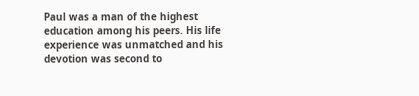Paul was a man of the highest education among his peers. His life experience was unmatched and his devotion was second to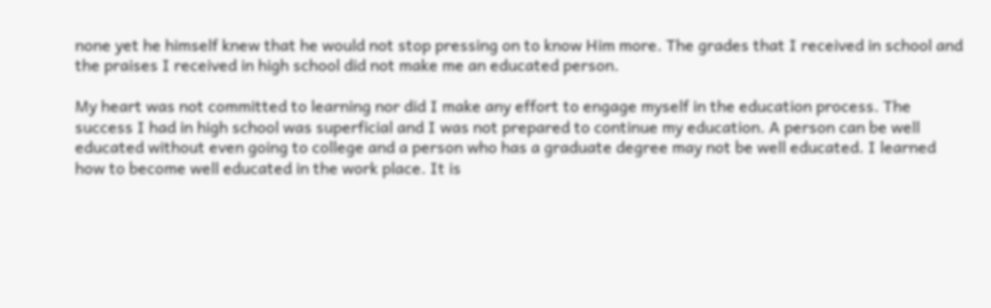none yet he himself knew that he would not stop pressing on to know Him more. The grades that I received in school and the praises I received in high school did not make me an educated person.

My heart was not committed to learning nor did I make any effort to engage myself in the education process. The success I had in high school was superficial and I was not prepared to continue my education. A person can be well educated without even going to college and a person who has a graduate degree may not be well educated. I learned how to become well educated in the work place. It is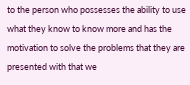to the person who possesses the ability to use what they know to know more and has the motivation to solve the problems that they are presented with that we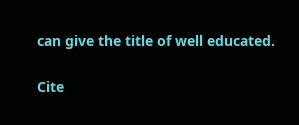can give the title of well educated.

Cite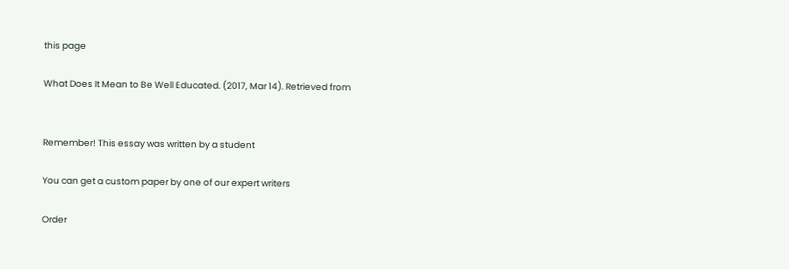this page

What Does It Mean to Be Well Educated. (2017, Mar 14). Retrieved from


Remember! This essay was written by a student

You can get a custom paper by one of our expert writers

Order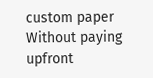custom paper Without paying upfront